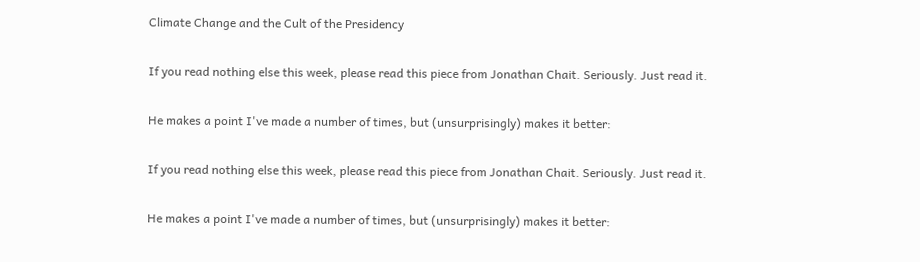Climate Change and the Cult of the Presidency

If you read nothing else this week, please read this piece from Jonathan Chait. Seriously. Just read it.

He makes a point I've made a number of times, but (unsurprisingly) makes it better:

If you read nothing else this week, please read this piece from Jonathan Chait. Seriously. Just read it.

He makes a point I've made a number of times, but (unsurprisingly) makes it better: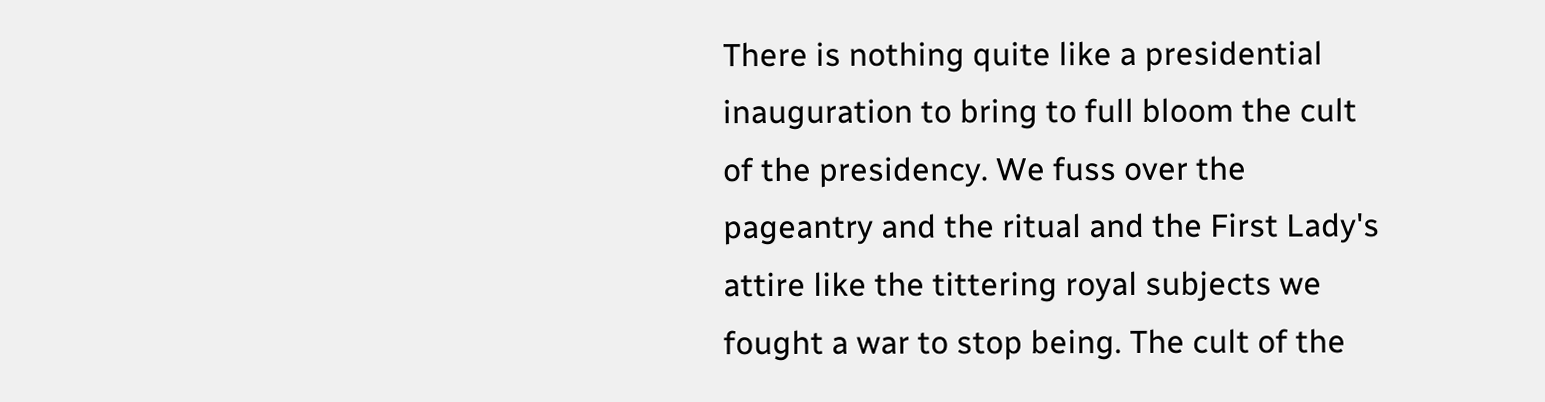There is nothing quite like a presidential inauguration to bring to full bloom the cult of the presidency. We fuss over the pageantry and the ritual and the First Lady's attire like the tittering royal subjects we fought a war to stop being. The cult of the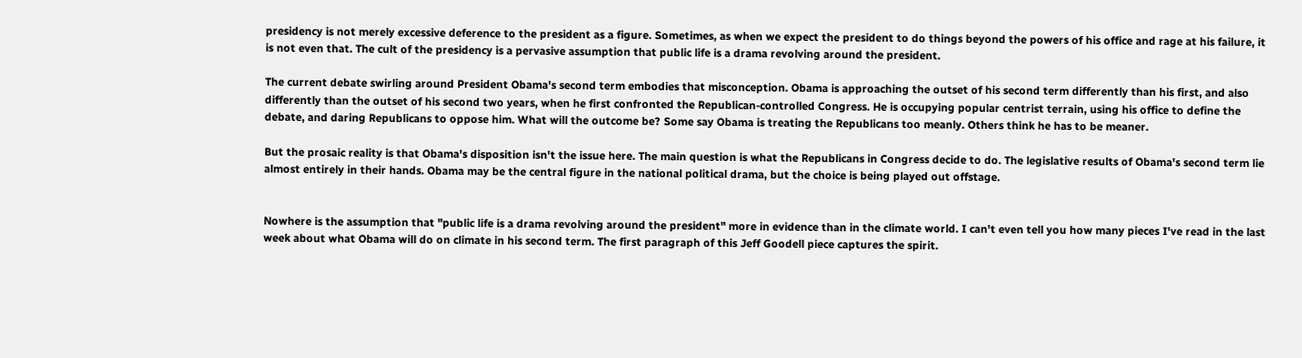presidency is not merely excessive deference to the president as a figure. Sometimes, as when we expect the president to do things beyond the powers of his office and rage at his failure, it is not even that. The cult of the presidency is a pervasive assumption that public life is a drama revolving around the president.

The current debate swirling around President Obama's second term embodies that misconception. Obama is approaching the outset of his second term differently than his first, and also differently than the outset of his second two years, when he first confronted the Republican-controlled Congress. He is occupying popular centrist terrain, using his office to define the debate, and daring Republicans to oppose him. What will the outcome be? Some say Obama is treating the Republicans too meanly. Others think he has to be meaner.

But the prosaic reality is that Obama's disposition isn't the issue here. The main question is what the Republicans in Congress decide to do. The legislative results of Obama's second term lie almost entirely in their hands. Obama may be the central figure in the national political drama, but the choice is being played out offstage.


Nowhere is the assumption that "public life is a drama revolving around the president" more in evidence than in the climate world. I can't even tell you how many pieces I've read in the last week about what Obama will do on climate in his second term. The first paragraph of this Jeff Goodell piece captures the spirit.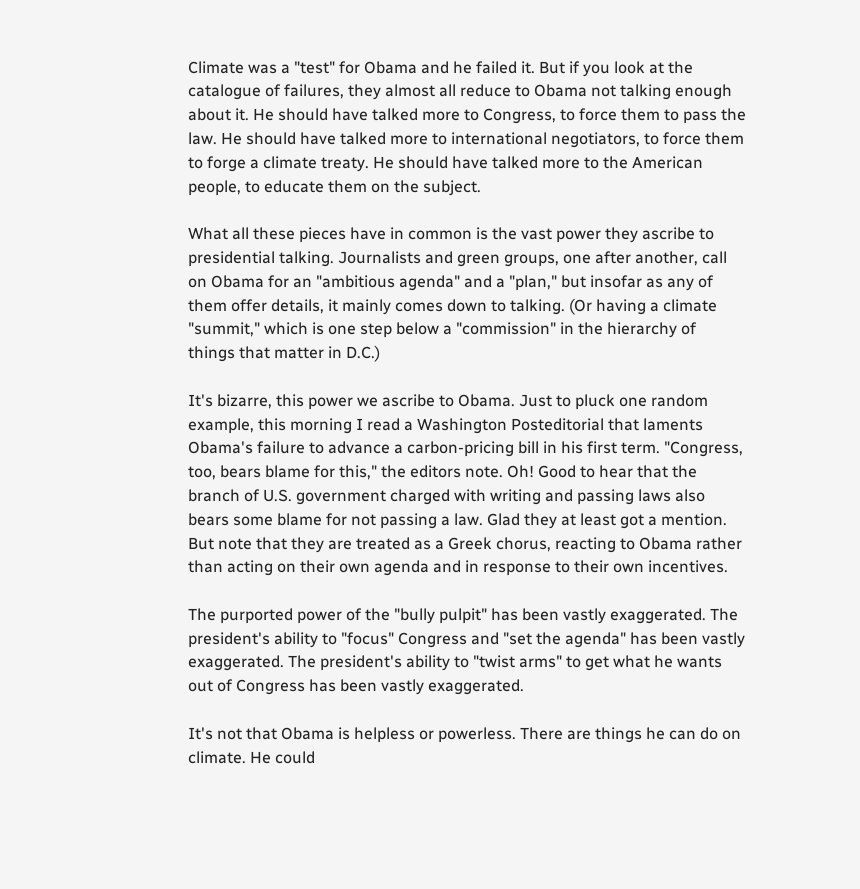Climate was a "test" for Obama and he failed it. But if you look at the catalogue of failures, they almost all reduce to Obama not talking enough about it. He should have talked more to Congress, to force them to pass the law. He should have talked more to international negotiators, to force them to forge a climate treaty. He should have talked more to the American people, to educate them on the subject.

What all these pieces have in common is the vast power they ascribe to presidential talking. Journalists and green groups, one after another, call on Obama for an "ambitious agenda" and a "plan," but insofar as any of them offer details, it mainly comes down to talking. (Or having a climate "summit," which is one step below a "commission" in the hierarchy of things that matter in D.C.)

It's bizarre, this power we ascribe to Obama. Just to pluck one random example, this morning I read a Washington Posteditorial that laments Obama's failure to advance a carbon-pricing bill in his first term. "Congress, too, bears blame for this," the editors note. Oh! Good to hear that the branch of U.S. government charged with writing and passing laws also bears some blame for not passing a law. Glad they at least got a mention. But note that they are treated as a Greek chorus, reacting to Obama rather than acting on their own agenda and in response to their own incentives.

The purported power of the "bully pulpit" has been vastly exaggerated. The president's ability to "focus" Congress and "set the agenda" has been vastly exaggerated. The president's ability to "twist arms" to get what he wants out of Congress has been vastly exaggerated.

It's not that Obama is helpless or powerless. There are things he can do on climate. He could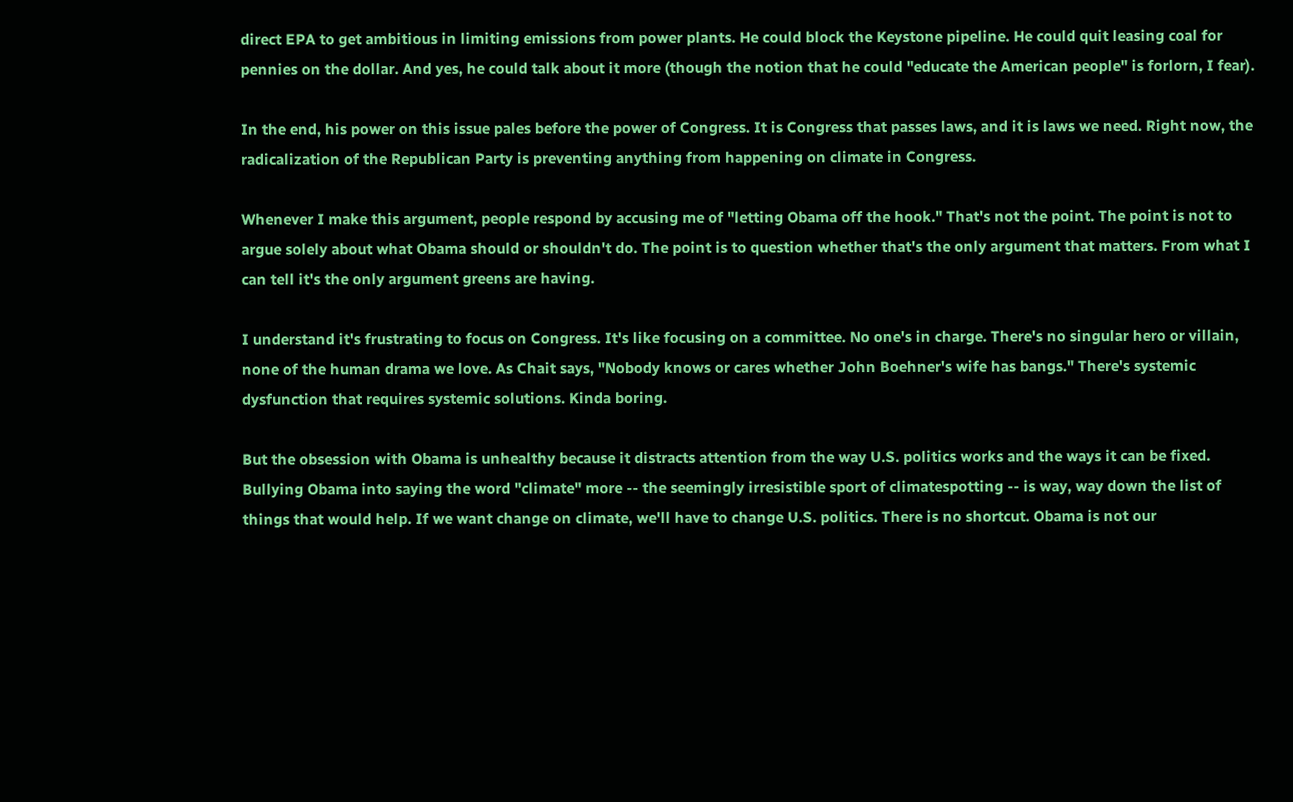direct EPA to get ambitious in limiting emissions from power plants. He could block the Keystone pipeline. He could quit leasing coal for pennies on the dollar. And yes, he could talk about it more (though the notion that he could "educate the American people" is forlorn, I fear).

In the end, his power on this issue pales before the power of Congress. It is Congress that passes laws, and it is laws we need. Right now, the radicalization of the Republican Party is preventing anything from happening on climate in Congress.

Whenever I make this argument, people respond by accusing me of "letting Obama off the hook." That's not the point. The point is not to argue solely about what Obama should or shouldn't do. The point is to question whether that's the only argument that matters. From what I can tell it's the only argument greens are having.

I understand it's frustrating to focus on Congress. It's like focusing on a committee. No one's in charge. There's no singular hero or villain, none of the human drama we love. As Chait says, "Nobody knows or cares whether John Boehner's wife has bangs." There's systemic dysfunction that requires systemic solutions. Kinda boring.

But the obsession with Obama is unhealthy because it distracts attention from the way U.S. politics works and the ways it can be fixed. Bullying Obama into saying the word "climate" more -- the seemingly irresistible sport of climatespotting -- is way, way down the list of things that would help. If we want change on climate, we'll have to change U.S. politics. There is no shortcut. Obama is not our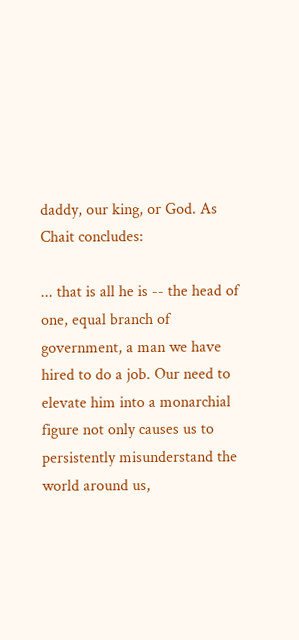daddy, our king, or God. As Chait concludes:

... that is all he is -- the head of one, equal branch of government, a man we have hired to do a job. Our need to elevate him into a monarchial figure not only causes us to persistently misunderstand the world around us,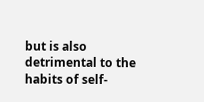but is also detrimental to the habits of self-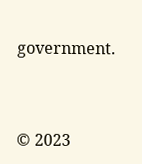government.


© 2023